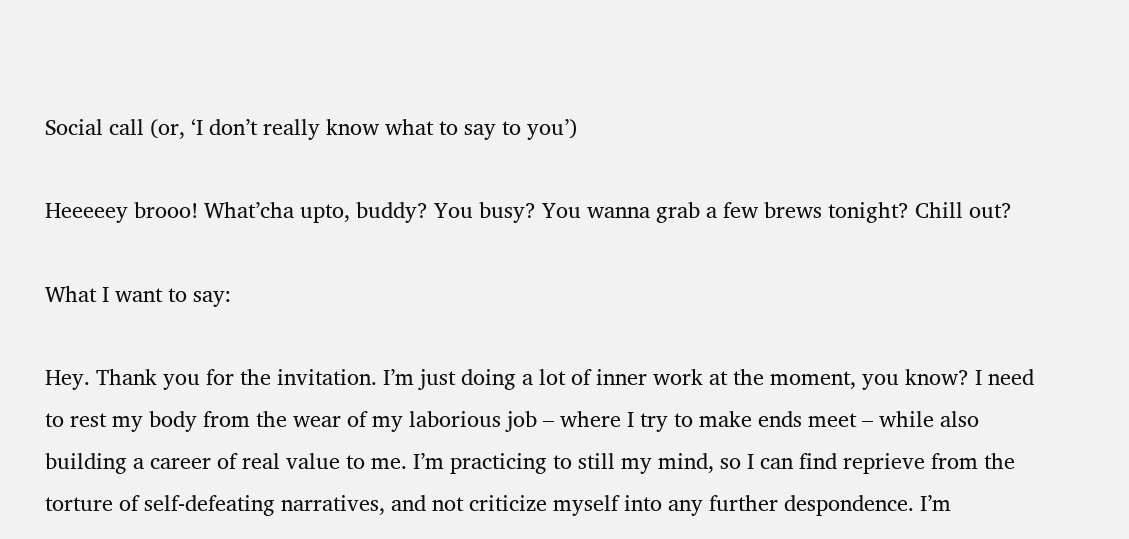Social call (or, ‘I don’t really know what to say to you’)

Heeeeey brooo! What’cha upto, buddy? You busy? You wanna grab a few brews tonight? Chill out?

What I want to say:

Hey. Thank you for the invitation. I’m just doing a lot of inner work at the moment, you know? I need to rest my body from the wear of my laborious job – where I try to make ends meet – while also building a career of real value to me. I’m practicing to still my mind, so I can find reprieve from the torture of self-defeating narratives, and not criticize myself into any further despondence. I’m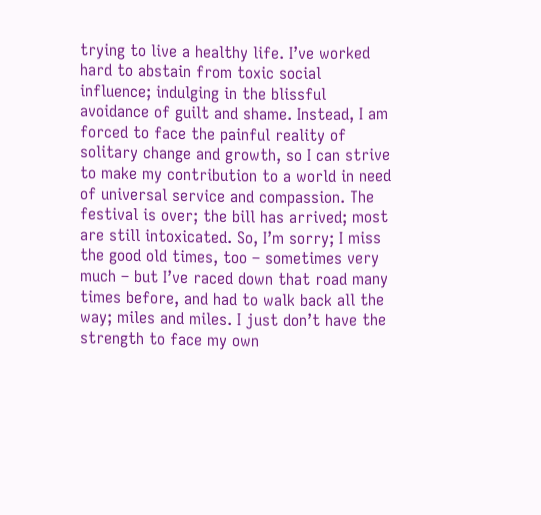trying to live a healthy life. I’ve worked hard to abstain from toxic social influence; indulging in the blissful avoidance of guilt and shame. Instead, I am forced to face the painful reality of solitary change and growth, so I can strive to make my contribution to a world in need of universal service and compassion. The festival is over; the bill has arrived; most are still intoxicated. So, I’m sorry; I miss the good old times, too – sometimes very much – but I’ve raced down that road many times before, and had to walk back all the way; miles and miles. I just don’t have the strength to face my own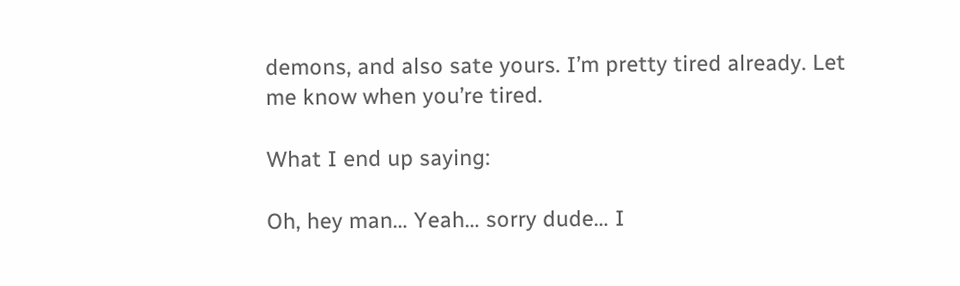demons, and also sate yours. I’m pretty tired already. Let me know when you’re tired.

What I end up saying:

Oh, hey man… Yeah… sorry dude… I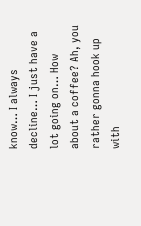know… I always decline… I just have a lot going on… How about a coffee? Ah, you rather gonna hook up with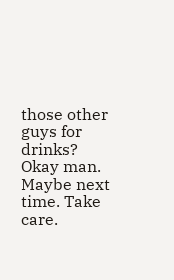those other guys for drinks? Okay man. Maybe next time. Take care.